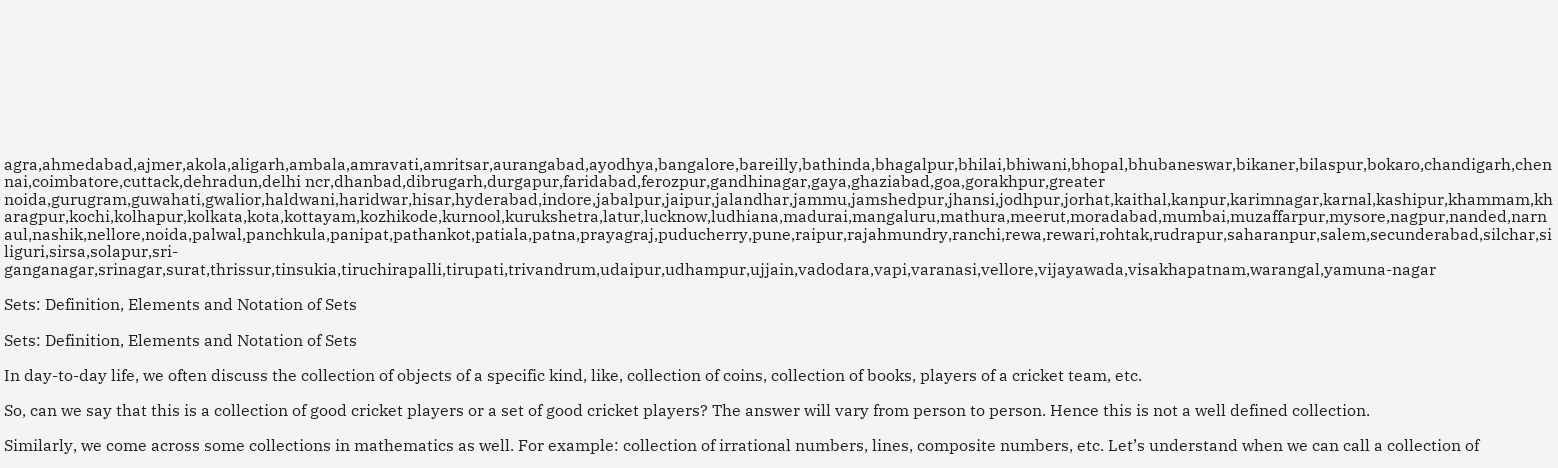agra,ahmedabad,ajmer,akola,aligarh,ambala,amravati,amritsar,aurangabad,ayodhya,bangalore,bareilly,bathinda,bhagalpur,bhilai,bhiwani,bhopal,bhubaneswar,bikaner,bilaspur,bokaro,chandigarh,chennai,coimbatore,cuttack,dehradun,delhi ncr,dhanbad,dibrugarh,durgapur,faridabad,ferozpur,gandhinagar,gaya,ghaziabad,goa,gorakhpur,greater noida,gurugram,guwahati,gwalior,haldwani,haridwar,hisar,hyderabad,indore,jabalpur,jaipur,jalandhar,jammu,jamshedpur,jhansi,jodhpur,jorhat,kaithal,kanpur,karimnagar,karnal,kashipur,khammam,kharagpur,kochi,kolhapur,kolkata,kota,kottayam,kozhikode,kurnool,kurukshetra,latur,lucknow,ludhiana,madurai,mangaluru,mathura,meerut,moradabad,mumbai,muzaffarpur,mysore,nagpur,nanded,narnaul,nashik,nellore,noida,palwal,panchkula,panipat,pathankot,patiala,patna,prayagraj,puducherry,pune,raipur,rajahmundry,ranchi,rewa,rewari,rohtak,rudrapur,saharanpur,salem,secunderabad,silchar,siliguri,sirsa,solapur,sri-ganganagar,srinagar,surat,thrissur,tinsukia,tiruchirapalli,tirupati,trivandrum,udaipur,udhampur,ujjain,vadodara,vapi,varanasi,vellore,vijayawada,visakhapatnam,warangal,yamuna-nagar

Sets: Definition, Elements and Notation of Sets

Sets: Definition, Elements and Notation of Sets

In day-to-day life, we often discuss the collection of objects of a specific kind, like, collection of coins, collection of books, players of a cricket team, etc.

So, can we say that this is a collection of good cricket players or a set of good cricket players? The answer will vary from person to person. Hence this is not a well defined collection.

Similarly, we come across some collections in mathematics as well. For example: collection of irrational numbers, lines, composite numbers, etc. Let’s understand when we can call a collection of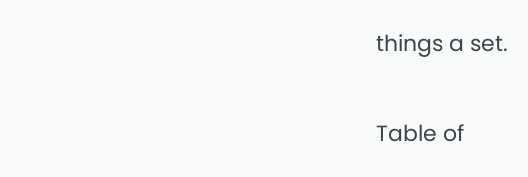things a set.

Table of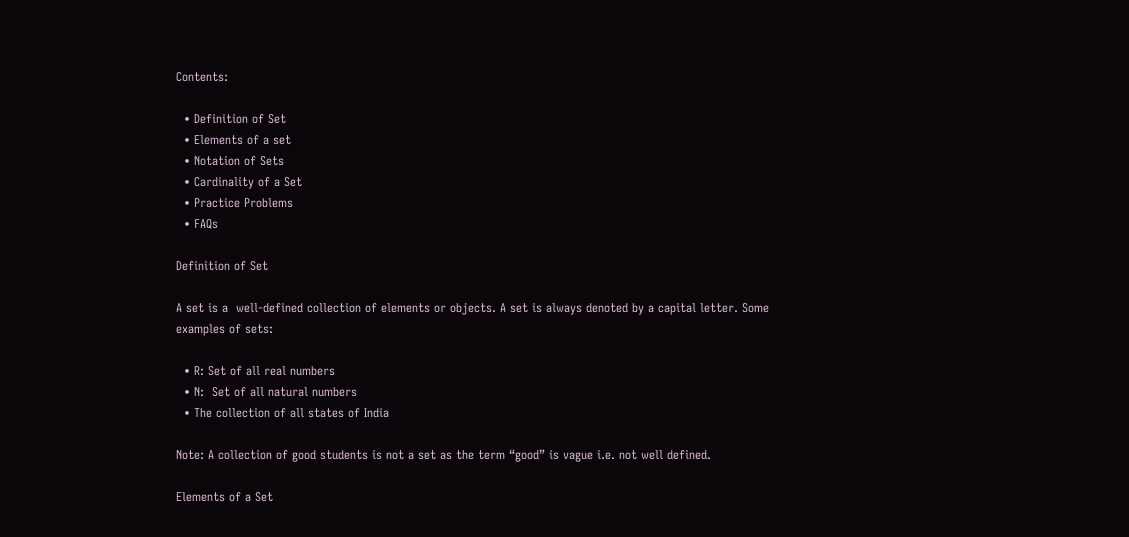Contents:

  • Definition of Set
  • Elements of a set
  • Notation of Sets
  • Cardinality of a Set
  • Practice Problems
  • FAQs

Definition of Set

A set is a  well-defined collection of elements or objects. A set is always denoted by a capital letter. Some examples of sets:

  • R: Set of all real numbers
  • N:  Set of all natural numbers
  • The collection of all states of India

Note: A collection of good students is not a set as the term “good” is vague i.e. not well defined.

Elements of a Set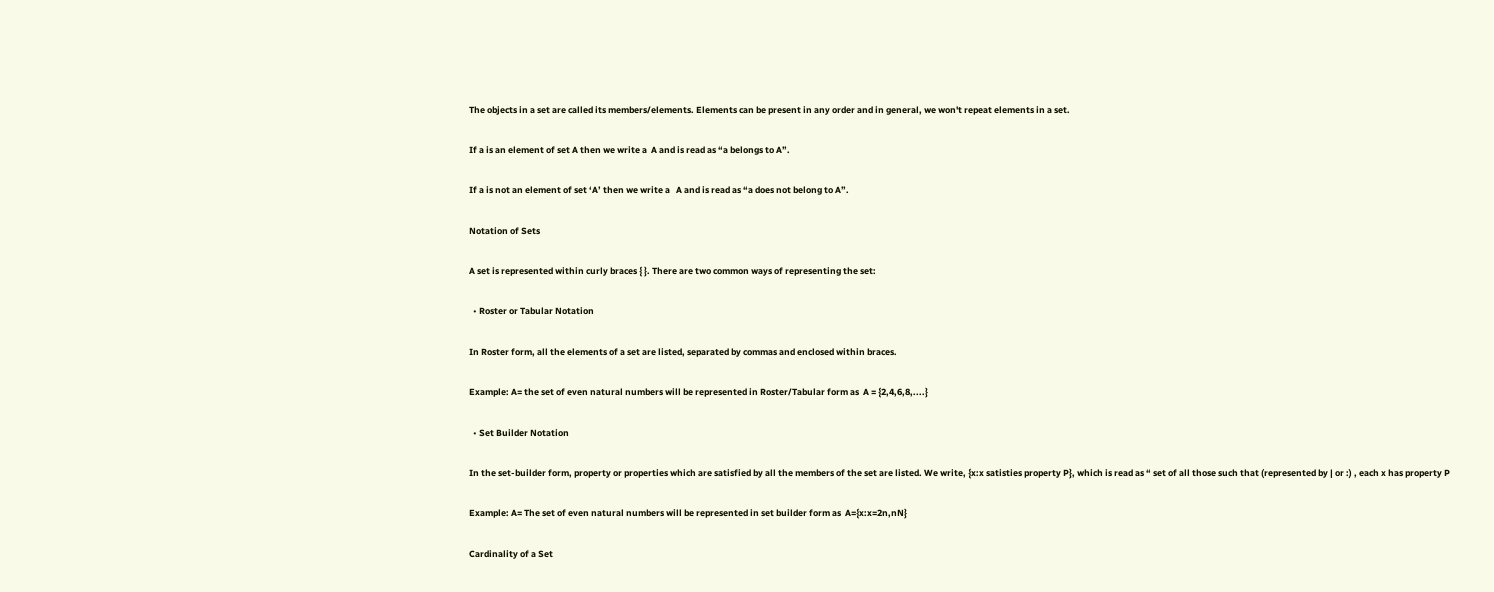The objects in a set are called its members/elements. Elements can be present in any order and in general, we won't repeat elements in a set.

If a is an element of set A then we write a  A and is read as “a belongs to A”.

If a is not an element of set ‘A’ then we write a   A and is read as “a does not belong to A”.

Notation of Sets

A set is represented within curly braces { }. There are two common ways of representing the set:

  • Roster or Tabular Notation

In Roster form, all the elements of a set are listed, separated by commas and enclosed within braces.

Example: A= the set of even natural numbers will be represented in Roster/Tabular form as  A = {2,4,6,8,....}

  • Set Builder Notation

In the set-builder form, property or properties which are satisfied by all the members of the set are listed. We write, {x:x satisties property P}, which is read as “ set of all those such that (represented by | or :) , each x has property P

Example: A= The set of even natural numbers will be represented in set builder form as  A={x:x=2n,nN}

Cardinality of a Set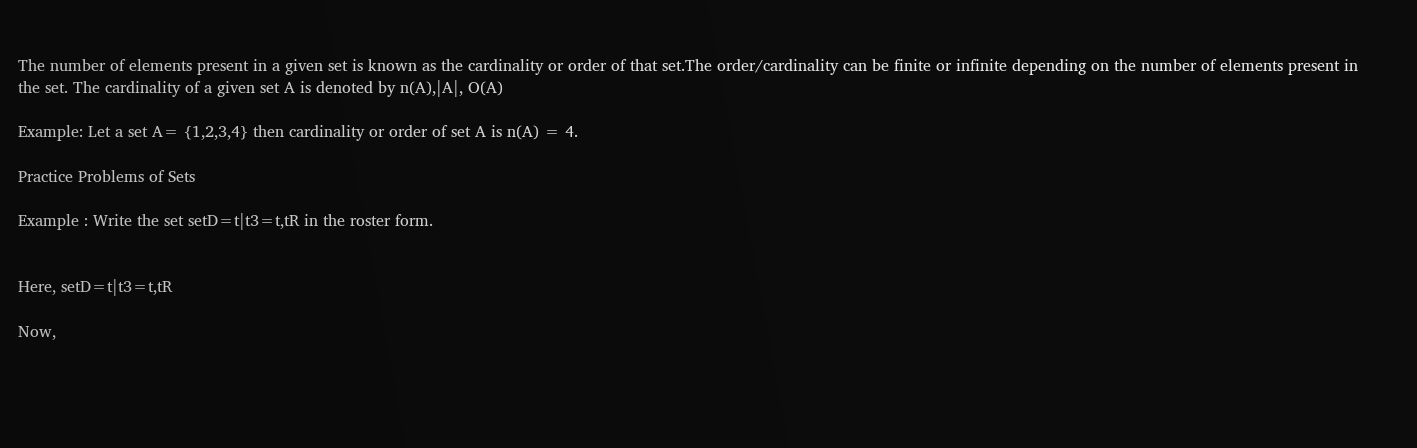The number of elements present in a given set is known as the cardinality or order of that set.The order/cardinality can be finite or infinite depending on the number of elements present in the set. The cardinality of a given set A is denoted by n(A),|A|, O(A)

Example: Let a set A= {1,2,3,4} then cardinality or order of set A is n(A) = 4.

Practice Problems of Sets

Example : Write the set setD=t|t3=t,tR in the roster form.


Here, setD=t|t3=t,tR

Now,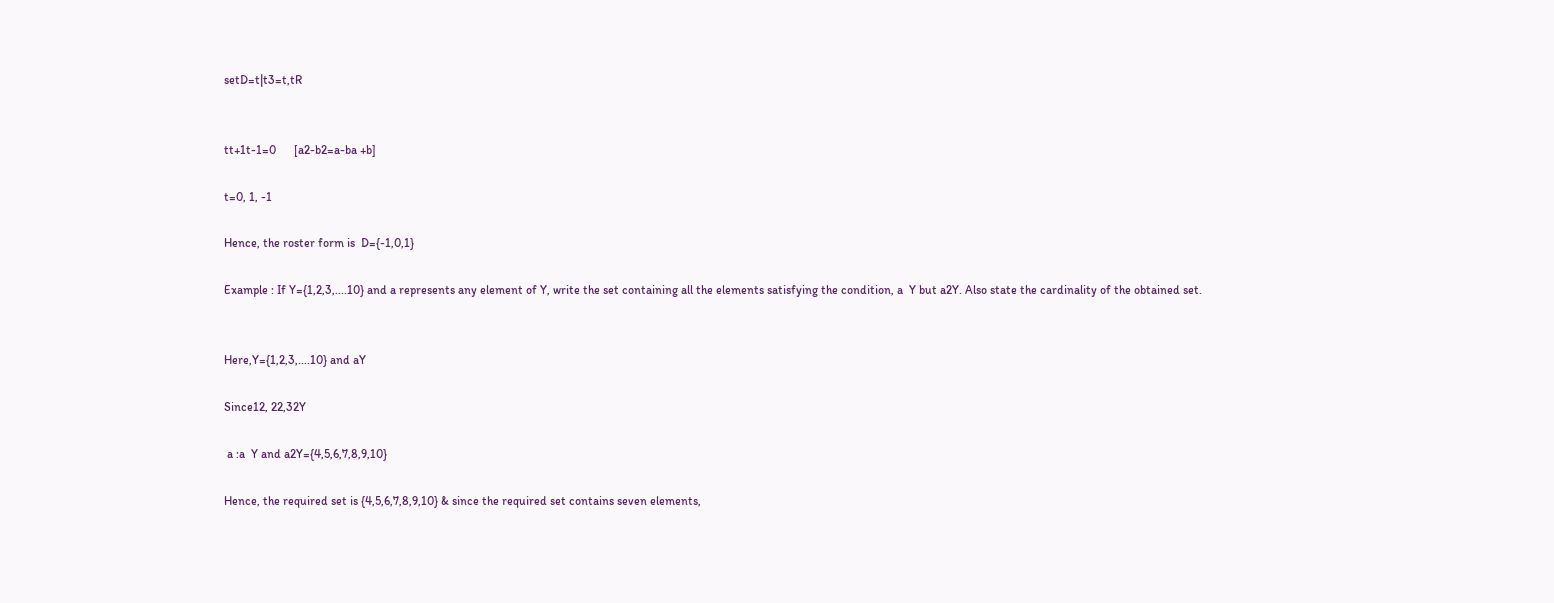setD=t|t3=t,tR


tt+1t-1=0      [a2-b2=a-ba +b]

t=0, 1, -1

Hence, the roster form is  D={-1,0,1}

Example : If Y={1,2,3,....10} and a represents any element of Y, write the set containing all the elements satisfying the condition, a  Y but a2Y. Also state the cardinality of the obtained set.


Here,Y={1,2,3,....10} and aY

Since12, 22,32Y

 a :a  Y and a2Y={4,5,6,7,8,9,10}

Hence, the required set is {4,5,6,7,8,9,10} & since the required set contains seven elements,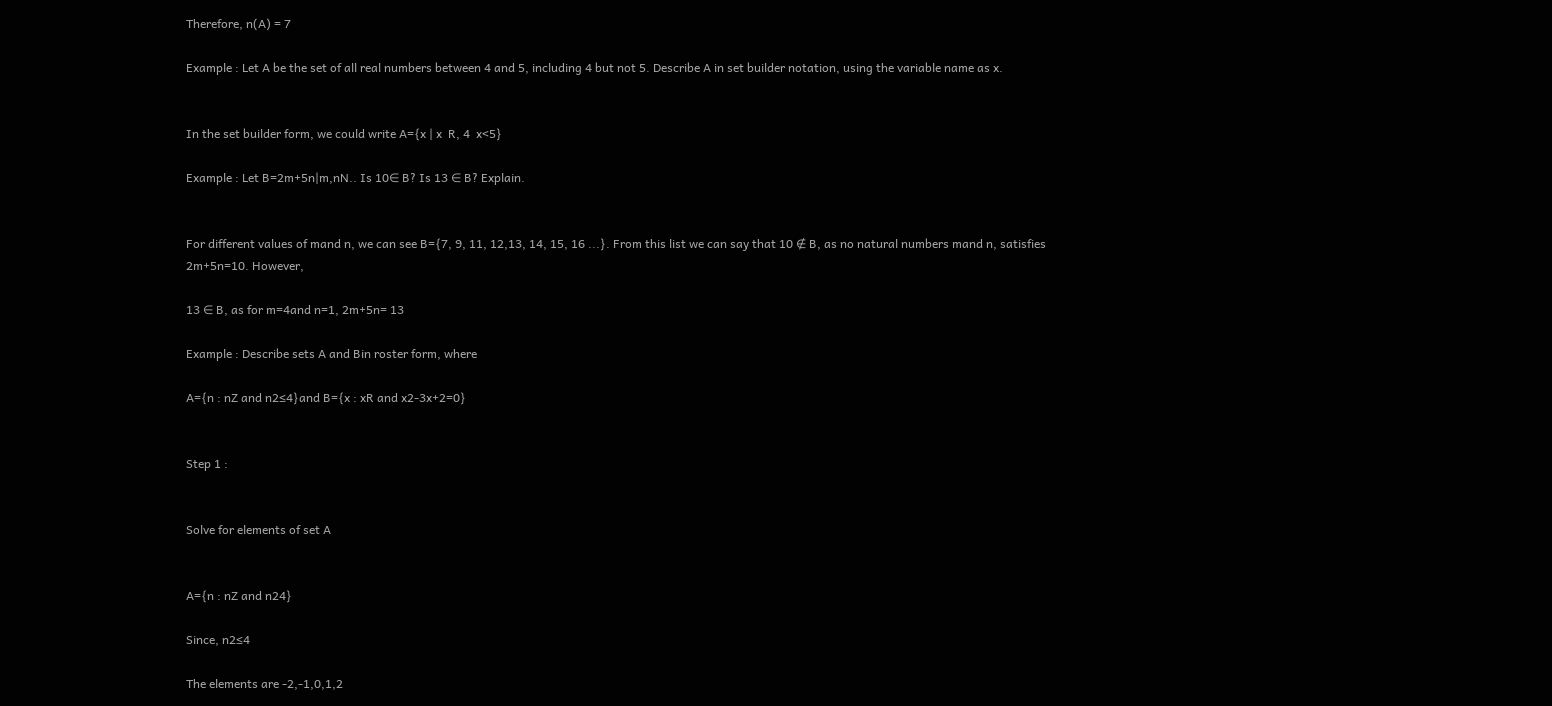Therefore, n(A) = 7

Example : Let A be the set of all real numbers between 4 and 5, including 4 but not 5. Describe A in set builder notation, using the variable name as x.


In the set builder form, we could write A={x | x  R, 4  x<5}

Example : Let B=2m+5n|m,nN.. Is 10∈ B? Is 13 ∈ B? Explain.


For different values of mand n, we can see B={7, 9, 11, 12,13, 14, 15, 16 ...}. From this list we can say that 10 ∉ B, as no natural numbers mand n, satisfies  2m+5n=10. However,

13 ∈ B, as for m=4and n=1, 2m+5n= 13

Example : Describe sets A and Bin roster form, where

A={n : nZ and n2≤4}and B={x : xR and x2-3x+2=0}


Step 1 :


Solve for elements of set A


A={n : nZ and n24}

Since, n2≤4

The elements are -2,-1,0,1,2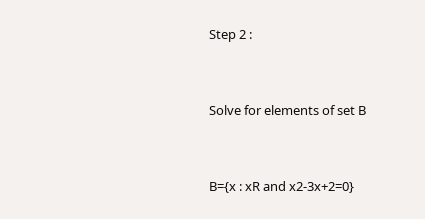Step 2 :


Solve for elements of set B


B={x : xR and x2-3x+2=0}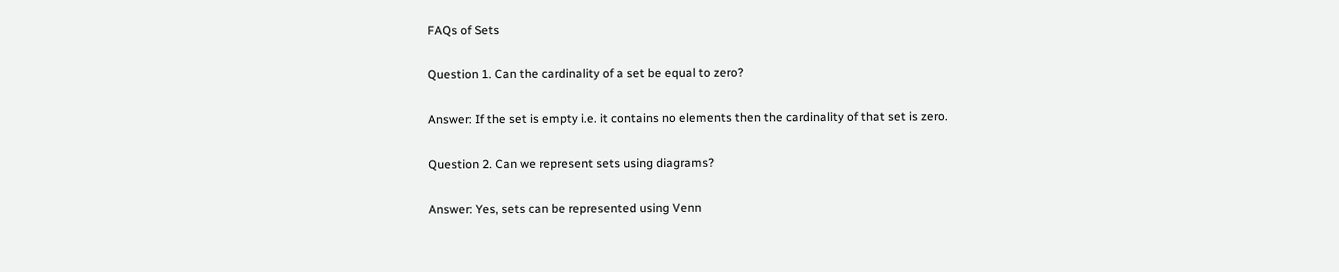FAQs of Sets

Question 1. Can the cardinality of a set be equal to zero?

Answer: If the set is empty i.e. it contains no elements then the cardinality of that set is zero.

Question 2. Can we represent sets using diagrams?

Answer: Yes, sets can be represented using Venn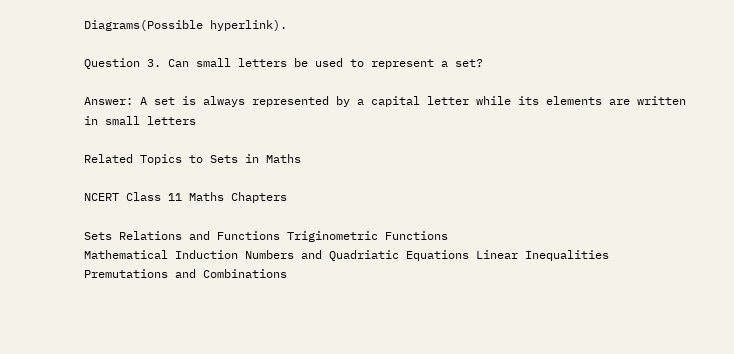Diagrams(Possible hyperlink).

Question 3. Can small letters be used to represent a set?

Answer: A set is always represented by a capital letter while its elements are written in small letters

Related Topics to Sets in Maths

NCERT Class 11 Maths Chapters

Sets Relations and Functions Triginometric Functions
Mathematical Induction Numbers and Quadriatic Equations Linear Inequalities
Premutations and Combinations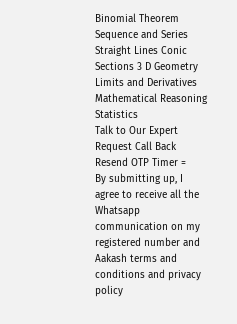Binomial Theorem Sequence and Series
Straight Lines Conic Sections 3 D Geometry
Limits and Derivatives Mathematical Reasoning Statistics
Talk to Our Expert Request Call Back
Resend OTP Timer =
By submitting up, I agree to receive all the Whatsapp communication on my registered number and Aakash terms and conditions and privacy policy